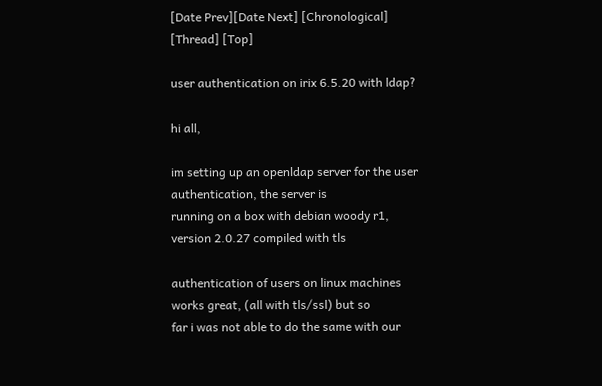[Date Prev][Date Next] [Chronological] [Thread] [Top]

user authentication on irix 6.5.20 with ldap?

hi all,

im setting up an openldap server for the user authentication, the server is
running on a box with debian woody r1, version 2.0.27 compiled with tls

authentication of users on linux machines works great, (all with tls/ssl) but so
far i was not able to do the same with our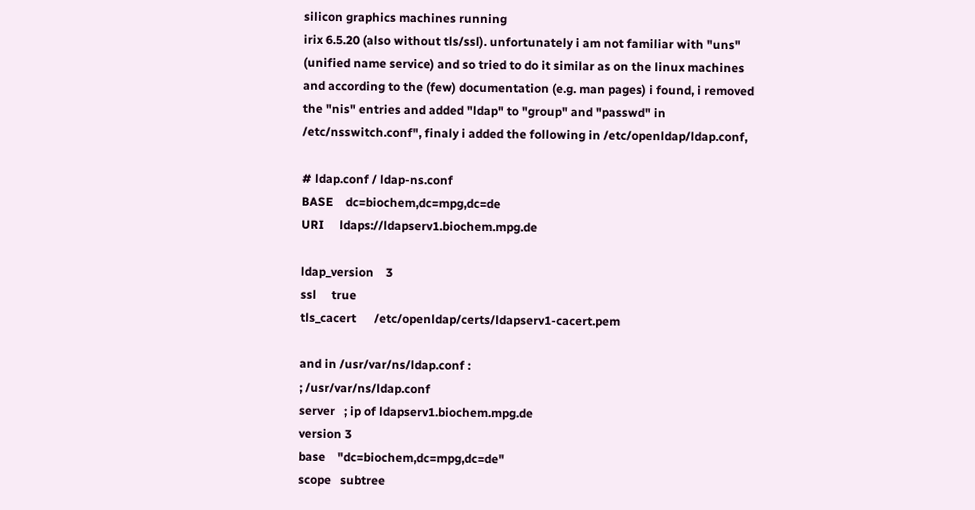silicon graphics machines running
irix 6.5.20 (also without tls/ssl). unfortunately i am not familiar with "uns"
(unified name service) and so tried to do it similar as on the linux machines
and according to the (few) documentation (e.g. man pages) i found, i removed
the "nis" entries and added "ldap" to "group" and "passwd" in
/etc/nsswitch.conf", finaly i added the following in /etc/openldap/ldap.conf,

# ldap.conf / ldap-ns.conf
BASE    dc=biochem,dc=mpg,dc=de
URI     ldaps://ldapserv1.biochem.mpg.de

ldap_version    3
ssl     true
tls_cacert      /etc/openldap/certs/ldapserv1-cacert.pem

and in /usr/var/ns/ldap.conf :
; /usr/var/ns/ldap.conf
server   ; ip of ldapserv1.biochem.mpg.de
version 3
base    "dc=biochem,dc=mpg,dc=de"
scope   subtree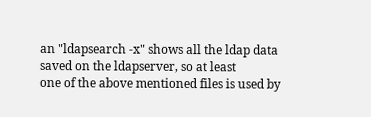an "ldapsearch -x" shows all the ldap data saved on the ldapserver, so at least
one of the above mentioned files is used by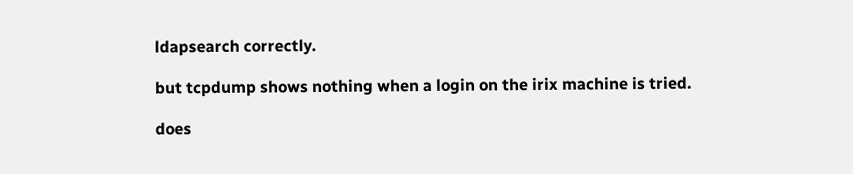ldapsearch correctly.

but tcpdump shows nothing when a login on the irix machine is tried.

does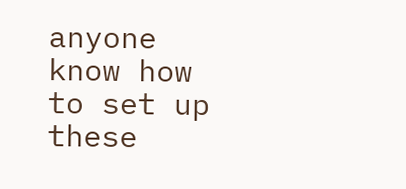anyone know how to set up these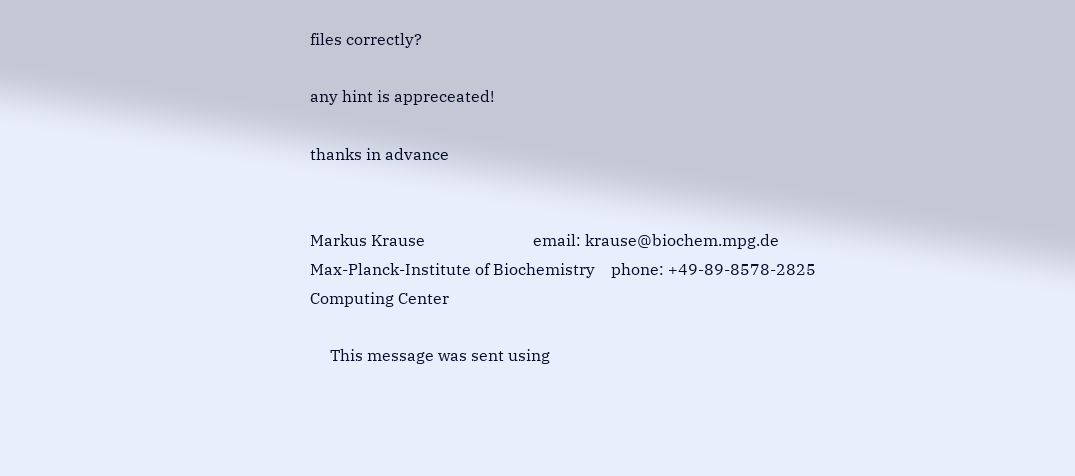files correctly?

any hint is appreceated!

thanks in advance


Markus Krause                           email: krause@biochem.mpg.de
Max-Planck-Institute of Biochemistry    phone: +49-89-8578-2825
Computing Center

     This message was sent using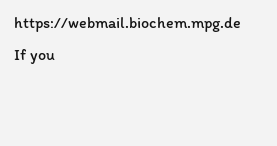https://webmail.biochem.mpg.de
If you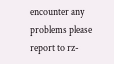encounter any problems please report to rz-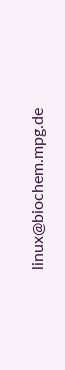linux@biochem.mpg.de